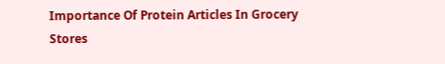Importance Of Protein Articles In Grocery Stores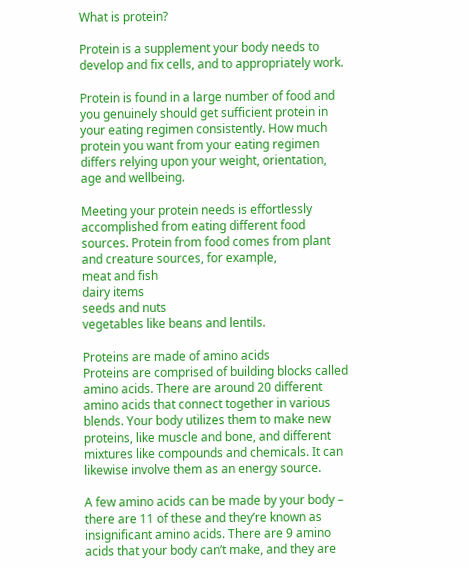What is protein?

Protein is a supplement your body needs to develop and fix cells, and to appropriately work.

Protein is found in a large number of food and you genuinely should get sufficient protein in your eating regimen consistently. How much protein you want from your eating regimen differs relying upon your weight, orientation, age and wellbeing.

Meeting your protein needs is effortlessly accomplished from eating different food sources. Protein from food comes from plant and creature sources, for example,
meat and fish
dairy items
seeds and nuts
vegetables like beans and lentils.

Proteins are made of amino acids
Proteins are comprised of building blocks called amino acids. There are around 20 different amino acids that connect together in various blends. Your body utilizes them to make new proteins, like muscle and bone, and different mixtures like compounds and chemicals. It can likewise involve them as an energy source.

A few amino acids can be made by your body – there are 11 of these and they’re known as insignificant amino acids. There are 9 amino acids that your body can’t make, and they are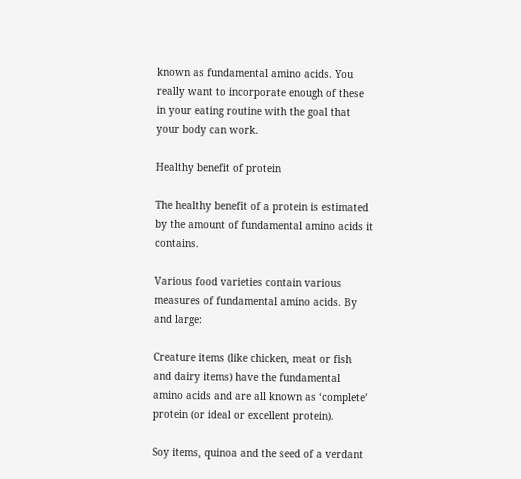known as fundamental amino acids. You really want to incorporate enough of these in your eating routine with the goal that your body can work.

Healthy benefit of protein

The healthy benefit of a protein is estimated by the amount of fundamental amino acids it contains.

Various food varieties contain various measures of fundamental amino acids. By and large:

Creature items (like chicken, meat or fish and dairy items) have the fundamental amino acids and are all known as ‘complete’ protein (or ideal or excellent protein).

Soy items, quinoa and the seed of a verdant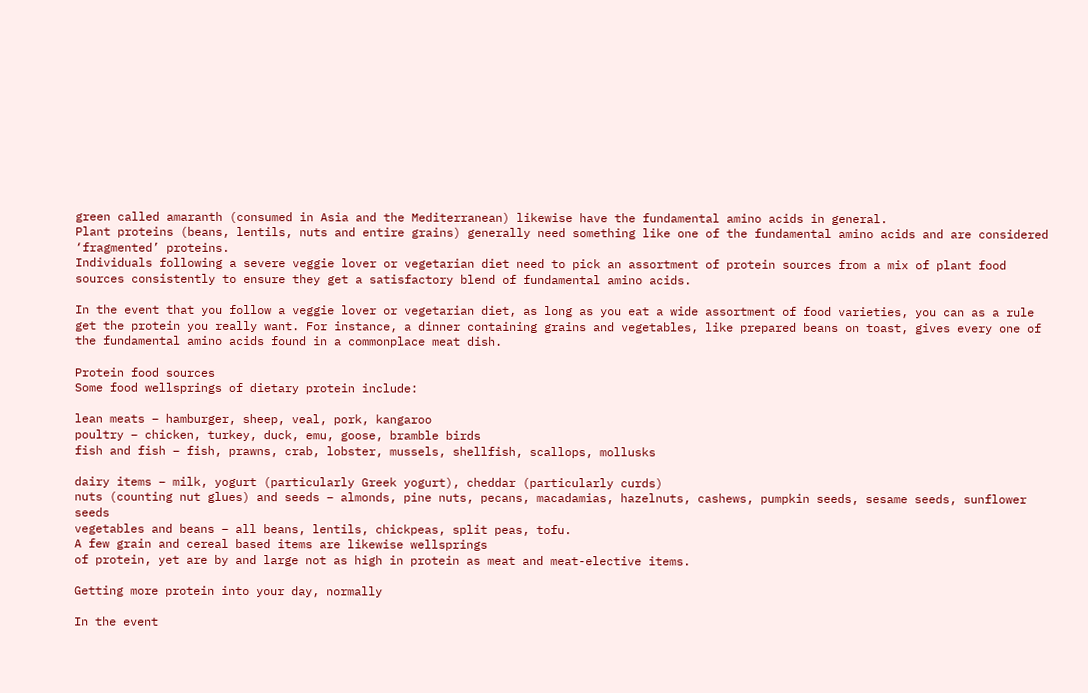green called amaranth (consumed in Asia and the Mediterranean) likewise have the fundamental amino acids in general.
Plant proteins (beans, lentils, nuts and entire grains) generally need something like one of the fundamental amino acids and are considered ‘fragmented’ proteins.
Individuals following a severe veggie lover or vegetarian diet need to pick an assortment of protein sources from a mix of plant food sources consistently to ensure they get a satisfactory blend of fundamental amino acids.

In the event that you follow a veggie lover or vegetarian diet, as long as you eat a wide assortment of food varieties, you can as a rule get the protein you really want. For instance, a dinner containing grains and vegetables, like prepared beans on toast, gives every one of the fundamental amino acids found in a commonplace meat dish.

Protein food sources
Some food wellsprings of dietary protein include:

lean meats – hamburger, sheep, veal, pork, kangaroo
poultry – chicken, turkey, duck, emu, goose, bramble birds
fish and fish – fish, prawns, crab, lobster, mussels, shellfish, scallops, mollusks

dairy items – milk, yogurt (particularly Greek yogurt), cheddar (particularly curds)
nuts (counting nut glues) and seeds – almonds, pine nuts, pecans, macadamias, hazelnuts, cashews, pumpkin seeds, sesame seeds, sunflower seeds
vegetables and beans – all beans, lentils, chickpeas, split peas, tofu.
A few grain and cereal based items are likewise wellsprings
of protein, yet are by and large not as high in protein as meat and meat-elective items.

Getting more protein into your day, normally

In the event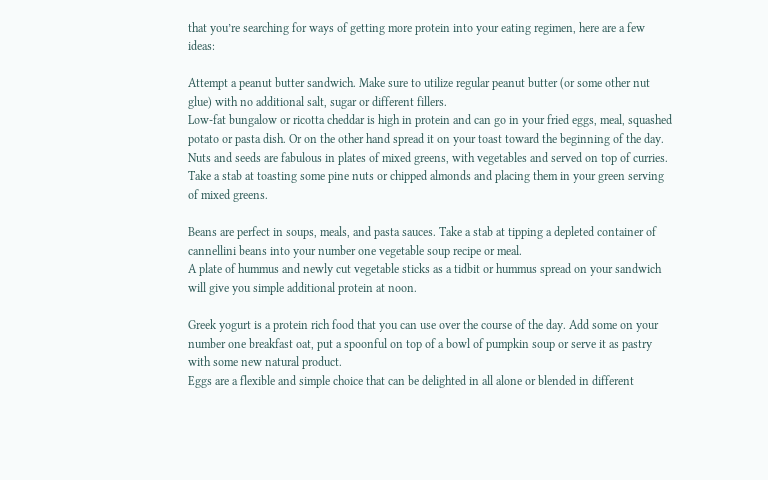that you’re searching for ways of getting more protein into your eating regimen, here are a few ideas:

Attempt a peanut butter sandwich. Make sure to utilize regular peanut butter (or some other nut glue) with no additional salt, sugar or different fillers.
Low-fat bungalow or ricotta cheddar is high in protein and can go in your fried eggs, meal, squashed potato or pasta dish. Or on the other hand spread it on your toast toward the beginning of the day.
Nuts and seeds are fabulous in plates of mixed greens, with vegetables and served on top of curries. Take a stab at toasting some pine nuts or chipped almonds and placing them in your green serving of mixed greens.

Beans are perfect in soups, meals, and pasta sauces. Take a stab at tipping a depleted container of cannellini beans into your number one vegetable soup recipe or meal.
A plate of hummus and newly cut vegetable sticks as a tidbit or hummus spread on your sandwich will give you simple additional protein at noon.

Greek yogurt is a protein rich food that you can use over the course of the day. Add some on your number one breakfast oat, put a spoonful on top of a bowl of pumpkin soup or serve it as pastry with some new natural product.
Eggs are a flexible and simple choice that can be delighted in all alone or blended in different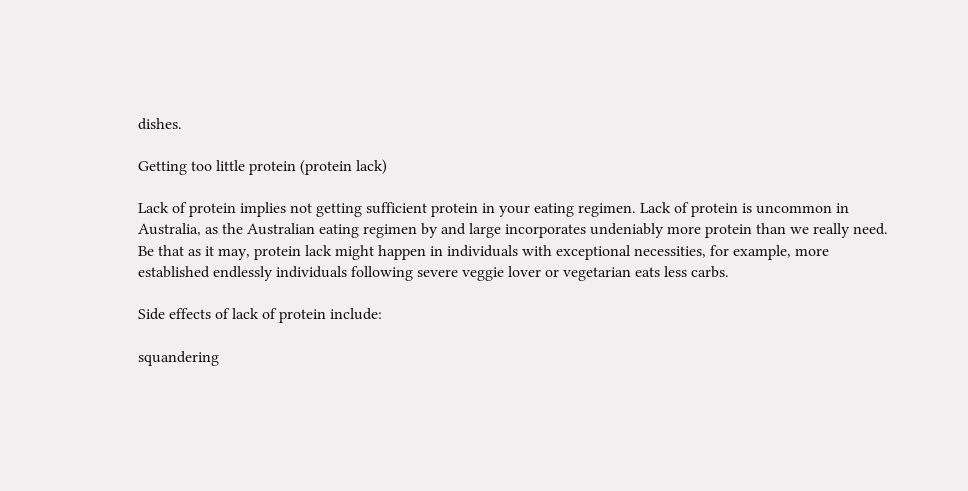dishes.

Getting too little protein (protein lack)

Lack of protein implies not getting sufficient protein in your eating regimen. Lack of protein is uncommon in Australia, as the Australian eating regimen by and large incorporates undeniably more protein than we really need. Be that as it may, protein lack might happen in individuals with exceptional necessities, for example, more established endlessly individuals following severe veggie lover or vegetarian eats less carbs.

Side effects of lack of protein include:

squandering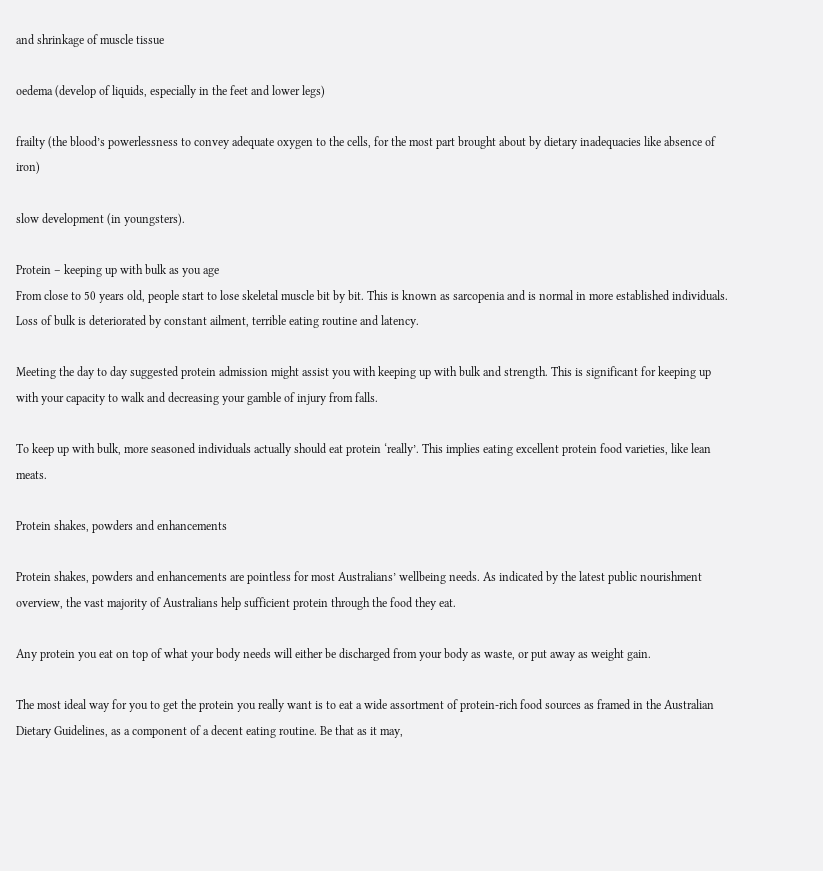and shrinkage of muscle tissue

oedema (develop of liquids, especially in the feet and lower legs)

frailty (the blood’s powerlessness to convey adequate oxygen to the cells, for the most part brought about by dietary inadequacies like absence of iron)

slow development (in youngsters).

Protein – keeping up with bulk as you age
From close to 50 years old, people start to lose skeletal muscle bit by bit. This is known as sarcopenia and is normal in more established individuals. Loss of bulk is deteriorated by constant ailment, terrible eating routine and latency.

Meeting the day to day suggested protein admission might assist you with keeping up with bulk and strength. This is significant for keeping up with your capacity to walk and decreasing your gamble of injury from falls.

To keep up with bulk, more seasoned individuals actually should eat protein ‘really’. This implies eating excellent protein food varieties, like lean meats.

Protein shakes, powders and enhancements

Protein shakes, powders and enhancements are pointless for most Australians’ wellbeing needs. As indicated by the latest public nourishment overview, the vast majority of Australians help sufficient protein through the food they eat.

Any protein you eat on top of what your body needs will either be discharged from your body as waste, or put away as weight gain.

The most ideal way for you to get the protein you really want is to eat a wide assortment of protein-rich food sources as framed in the Australian Dietary Guidelines, as a component of a decent eating routine. Be that as it may,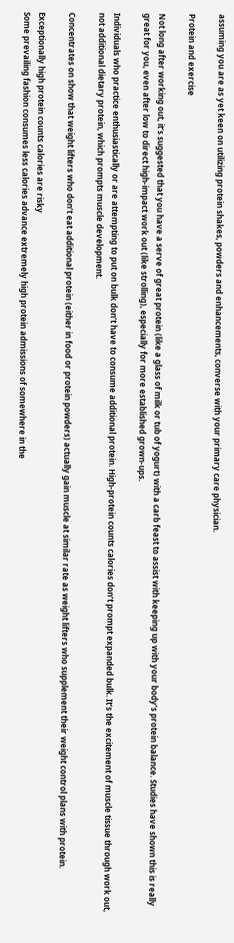assuming you are as yet keen on utilizing protein shakes, powders and enhancements, converse with your primary care physician.

Protein and exercise

Not long after working out, it’s suggested that you have a serve of great protein (like a glass of milk or tub of yogurt) with a carb feast to assist with keeping up with your body’s protein balance. Studies have shown this is really great for you, even after low to direct high-impact work out (like strolling), especially for more established grown-ups.

Individuals who practice enthusiastically or are attempting to put on bulk don’t have to consume additional protein. High-protein counts calories don’t prompt expanded bulk. It’s the excitement of muscle tissue through work out, not additional dietary protein, which prompts muscle development.

Concentrates on show that weight lifters who don’t eat additional protein (either in food or protein powders) actually gain muscle at similar rate as weight lifters who supplement their weight control plans with protein.

Exceptionally high protein counts calories are risky
Some prevailing fashion consumes less calories advance extremely high protein admissions of somewhere in the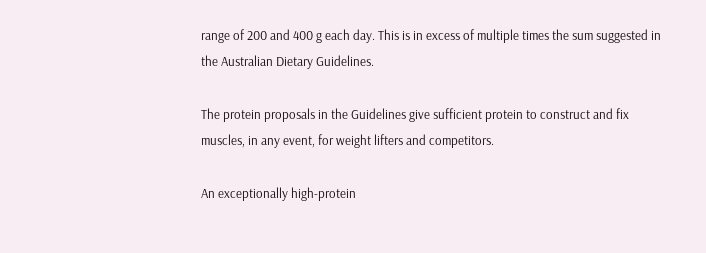range of 200 and 400 g each day. This is in excess of multiple times the sum suggested in the Australian Dietary Guidelines.

The protein proposals in the Guidelines give sufficient protein to construct and fix muscles, in any event, for weight lifters and competitors.

An exceptionally high-protein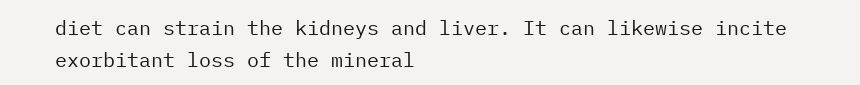diet can strain the kidneys and liver. It can likewise incite exorbitant loss of the mineral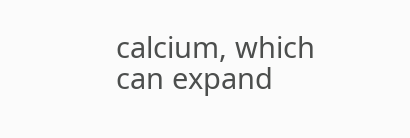calcium, which can expand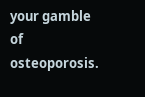your gamble of osteoporosis.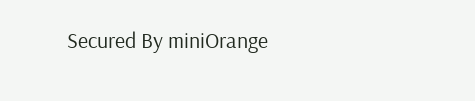Secured By miniOrange